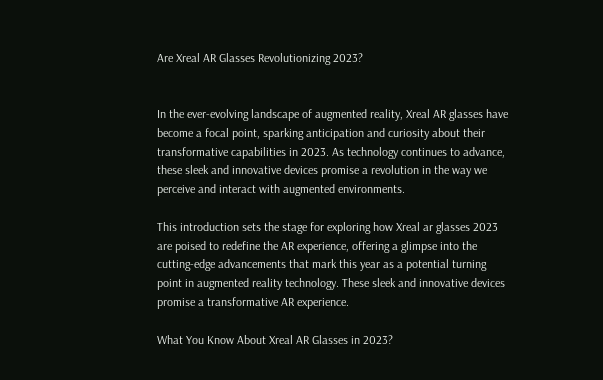Are Xreal AR Glasses Revolutionizing 2023?


In the ever-evolving landscape of augmented reality, Xreal AR glasses have become a focal point, sparking anticipation and curiosity about their transformative capabilities in 2023. As technology continues to advance, these sleek and innovative devices promise a revolution in the way we perceive and interact with augmented environments.

This introduction sets the stage for exploring how Xreal ar glasses 2023 are poised to redefine the AR experience, offering a glimpse into the cutting-edge advancements that mark this year as a potential turning point in augmented reality technology. These sleek and innovative devices promise a transformative AR experience.

What You Know About Xreal AR Glasses in 2023?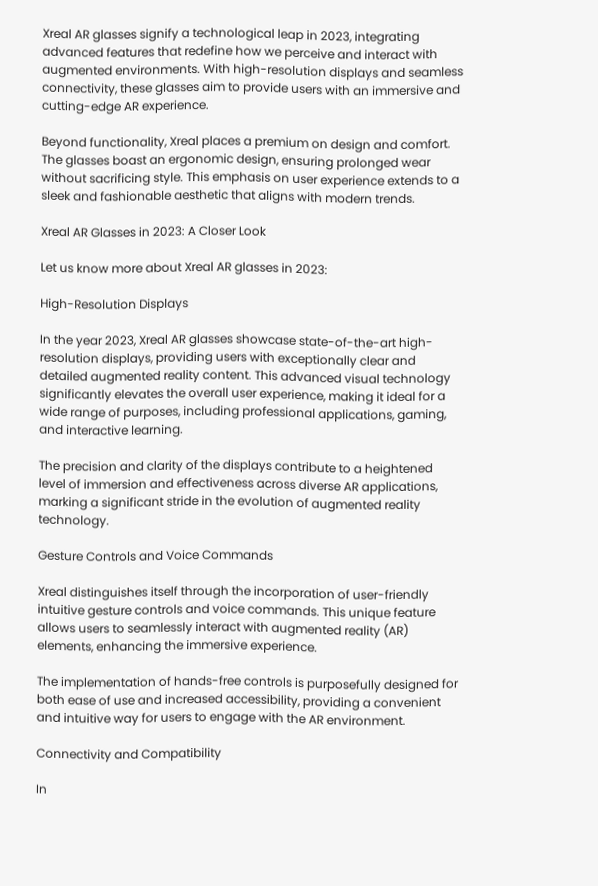Xreal AR glasses signify a technological leap in 2023, integrating advanced features that redefine how we perceive and interact with augmented environments. With high-resolution displays and seamless connectivity, these glasses aim to provide users with an immersive and cutting-edge AR experience.

Beyond functionality, Xreal places a premium on design and comfort. The glasses boast an ergonomic design, ensuring prolonged wear without sacrificing style. This emphasis on user experience extends to a sleek and fashionable aesthetic that aligns with modern trends.

Xreal AR Glasses in 2023: A Closer Look

Let us know more about Xreal AR glasses in 2023:

High-Resolution Displays

In the year 2023, Xreal AR glasses showcase state-of-the-art high-resolution displays, providing users with exceptionally clear and detailed augmented reality content. This advanced visual technology significantly elevates the overall user experience, making it ideal for a wide range of purposes, including professional applications, gaming, and interactive learning.

The precision and clarity of the displays contribute to a heightened level of immersion and effectiveness across diverse AR applications, marking a significant stride in the evolution of augmented reality technology.

Gesture Controls and Voice Commands

Xreal distinguishes itself through the incorporation of user-friendly intuitive gesture controls and voice commands. This unique feature allows users to seamlessly interact with augmented reality (AR) elements, enhancing the immersive experience.

The implementation of hands-free controls is purposefully designed for both ease of use and increased accessibility, providing a convenient and intuitive way for users to engage with the AR environment.

Connectivity and Compatibility

In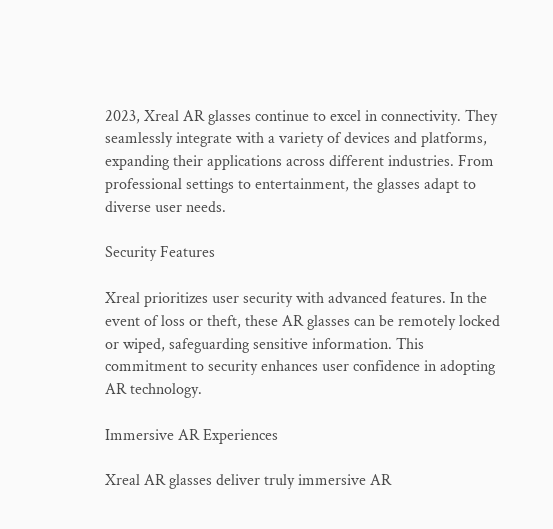2023, Xreal AR glasses continue to excel in connectivity. They seamlessly integrate with a variety of devices and platforms, expanding their applications across different industries. From professional settings to entertainment, the glasses adapt to diverse user needs.

Security Features

Xreal prioritizes user security with advanced features. In the event of loss or theft, these AR glasses can be remotely locked or wiped, safeguarding sensitive information. This commitment to security enhances user confidence in adopting AR technology.

Immersive AR Experiences

Xreal AR glasses deliver truly immersive AR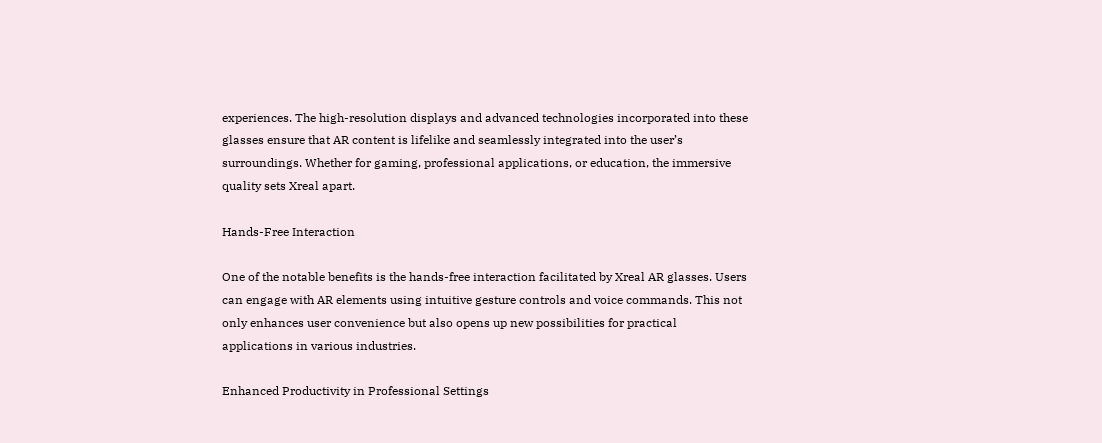experiences. The high-resolution displays and advanced technologies incorporated into these glasses ensure that AR content is lifelike and seamlessly integrated into the user’s surroundings. Whether for gaming, professional applications, or education, the immersive quality sets Xreal apart.

Hands-Free Interaction

One of the notable benefits is the hands-free interaction facilitated by Xreal AR glasses. Users can engage with AR elements using intuitive gesture controls and voice commands. This not only enhances user convenience but also opens up new possibilities for practical applications in various industries.

Enhanced Productivity in Professional Settings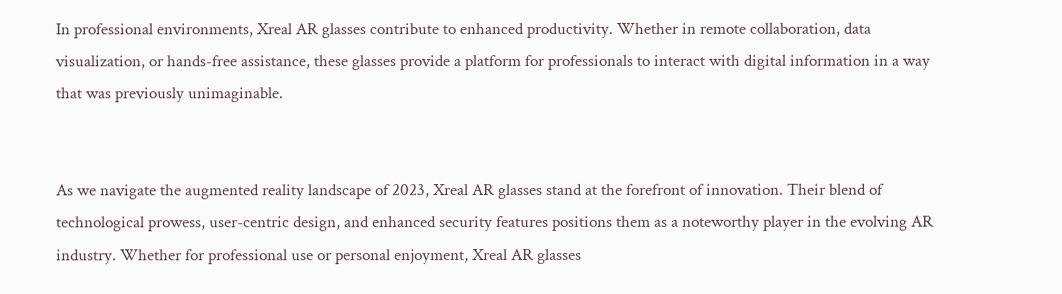In professional environments, Xreal AR glasses contribute to enhanced productivity. Whether in remote collaboration, data visualization, or hands-free assistance, these glasses provide a platform for professionals to interact with digital information in a way that was previously unimaginable.


As we navigate the augmented reality landscape of 2023, Xreal AR glasses stand at the forefront of innovation. Their blend of technological prowess, user-centric design, and enhanced security features positions them as a noteworthy player in the evolving AR industry. Whether for professional use or personal enjoyment, Xreal AR glasses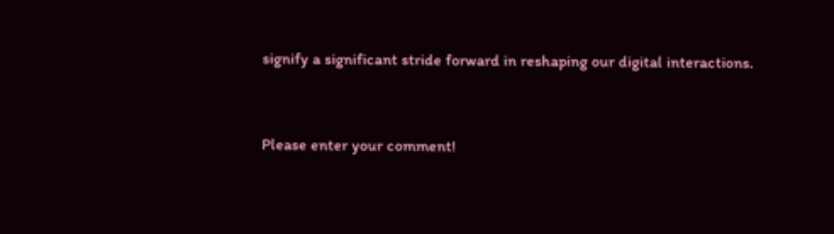signify a significant stride forward in reshaping our digital interactions.


Please enter your comment!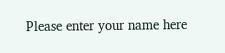Please enter your name here